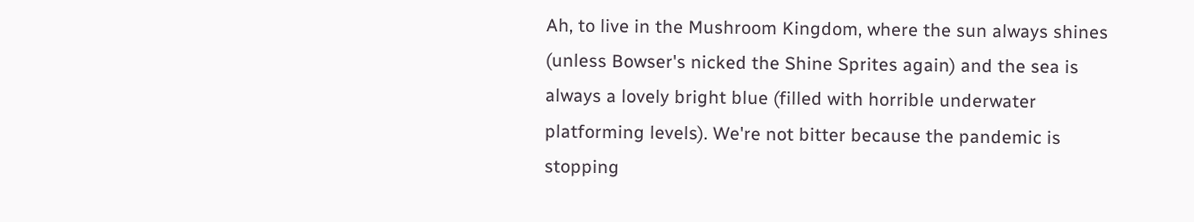Ah, to live in the Mushroom Kingdom, where the sun always shines (unless Bowser's nicked the Shine Sprites again) and the sea is always a lovely bright blue (filled with horrible underwater platforming levels). We're not bitter because the pandemic is stopping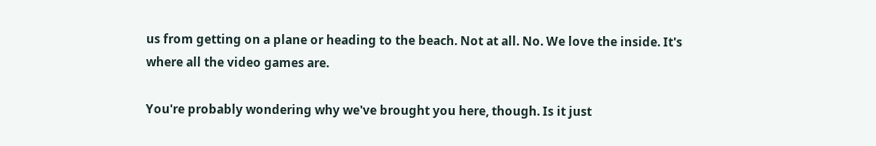us from getting on a plane or heading to the beach. Not at all. No. We love the inside. It's where all the video games are.

You're probably wondering why we've brought you here, though. Is it just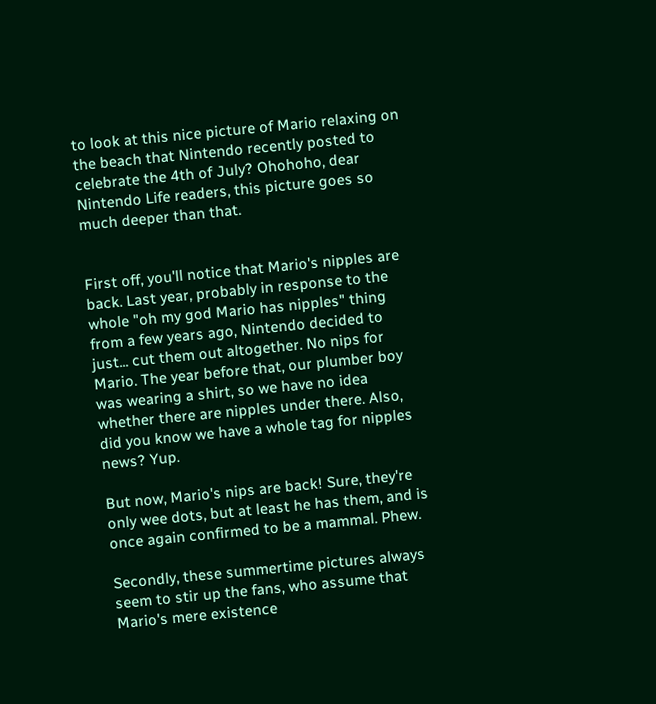to look at this nice picture of Mario relaxing on the beach that Nintendo recently posted to celebrate the 4th of July? Ohohoho, dear Nintendo Life readers, this picture goes so much deeper than that.


First off, you'll notice that Mario's nipples are back. Last year, probably in response to the whole "oh my god Mario has nipples" thing from a few years ago, Nintendo decided to just... cut them out altogether. No nips for Mario. The year before that, our plumber boy was wearing a shirt, so we have no idea whether there are nipples under there. Also, did you know we have a whole tag for nipples news? Yup.

But now, Mario's nips are back! Sure, they're only wee dots, but at least he has them, and is once again confirmed to be a mammal. Phew.

Secondly, these summertime pictures always seem to stir up the fans, who assume that Mario's mere existence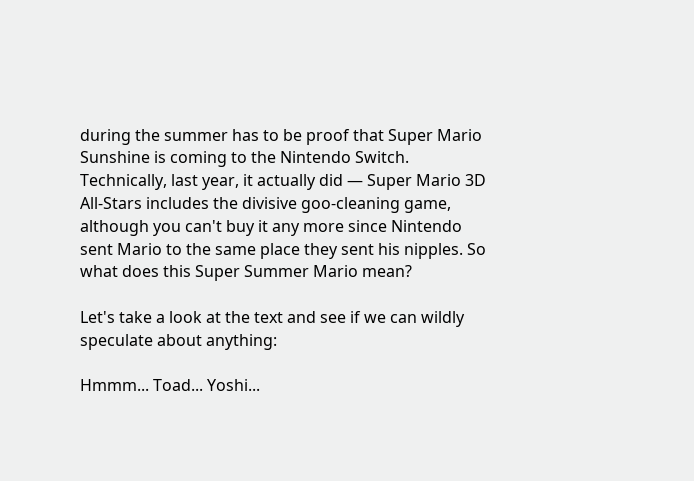during the summer has to be proof that Super Mario Sunshine is coming to the Nintendo Switch. Technically, last year, it actually did — Super Mario 3D All-Stars includes the divisive goo-cleaning game, although you can't buy it any more since Nintendo sent Mario to the same place they sent his nipples. So what does this Super Summer Mario mean?

Let's take a look at the text and see if we can wildly speculate about anything:

Hmmm... Toad... Yoshi...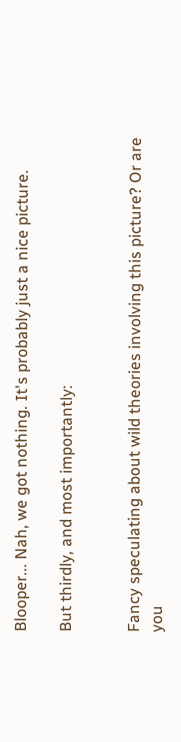Blooper... Nah, we got nothing. It's probably just a nice picture.

But thirdly, and most importantly:


Fancy speculating about wild theories involving this picture? Or are you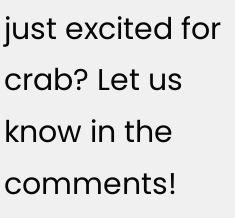just excited for crab? Let us know in the comments!